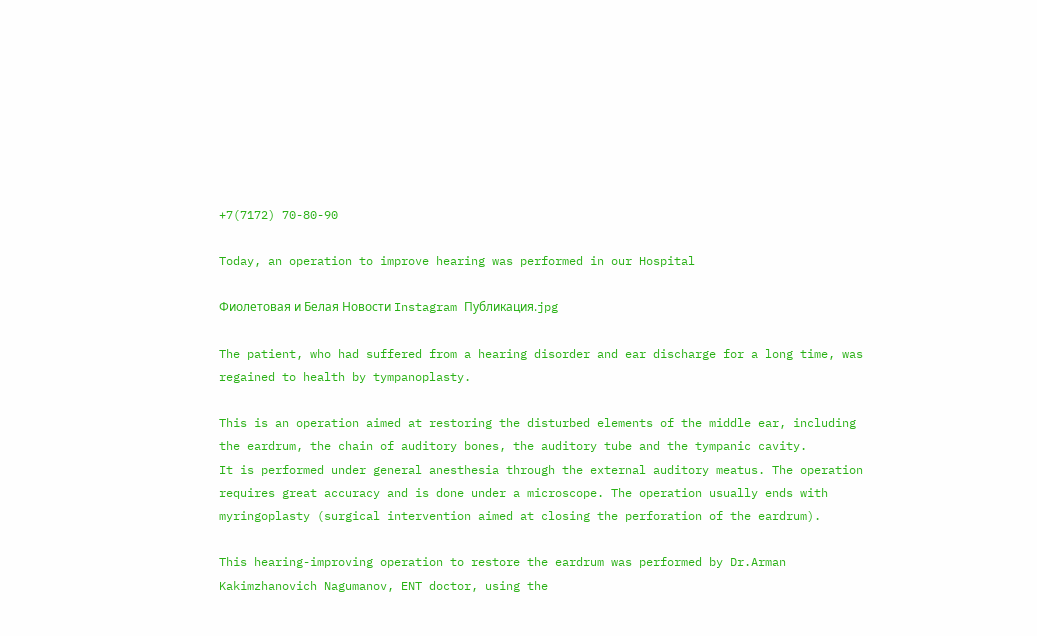+7(7172) 70-80-90

Today, an operation to improve hearing was performed in our Hospital

Фиолетовая и Белая Новости Instagram Публикация.jpg

The patient, who had suffered from a hearing disorder and ear discharge for a long time, was regained to health by tympanoplasty.

This is an operation aimed at restoring the disturbed elements of the middle ear, including the eardrum, the chain of auditory bones, the auditory tube and the tympanic cavity.
It is performed under general anesthesia through the external auditory meatus. The operation requires great accuracy and is done under a microscope. The operation usually ends with myringoplasty (surgical intervention aimed at closing the perforation of the eardrum).

This hearing-improving operation to restore the eardrum was performed by Dr.Arman Kakimzhanovich Nagumanov, ENT doctor, using the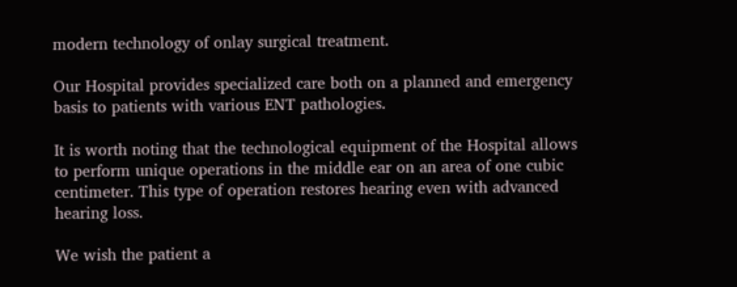modern technology of onlay surgical treatment.

Our Hospital provides specialized care both on a planned and emergency basis to patients with various ENT pathologies.

It is worth noting that the technological equipment of the Hospital allows to perform unique operations in the middle ear on an area of one cubic centimeter. This type of operation restores hearing even with advanced hearing loss.

We wish the patient a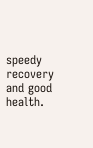speedy recovery and good health.